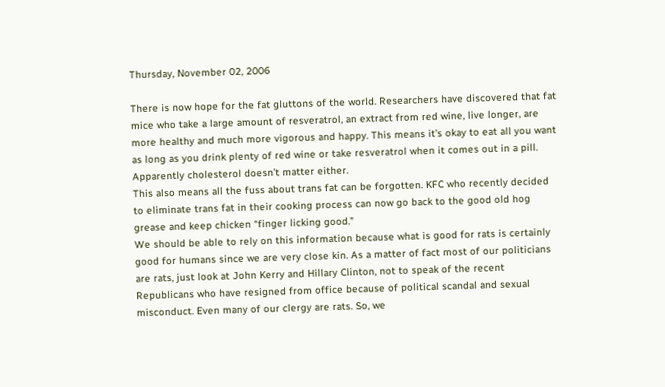Thursday, November 02, 2006

There is now hope for the fat gluttons of the world. Researchers have discovered that fat mice who take a large amount of resveratrol, an extract from red wine, live longer, are more healthy and much more vigorous and happy. This means it’s okay to eat all you want as long as you drink plenty of red wine or take resveratrol when it comes out in a pill. Apparently cholesterol doesn’t matter either.
This also means all the fuss about trans fat can be forgotten. KFC who recently decided to eliminate trans fat in their cooking process can now go back to the good old hog grease and keep chicken “finger licking good.”
We should be able to rely on this information because what is good for rats is certainly good for humans since we are very close kin. As a matter of fact most of our politicians are rats, just look at John Kerry and Hillary Clinton, not to speak of the recent Republicans who have resigned from office because of political scandal and sexual misconduct. Even many of our clergy are rats. So, we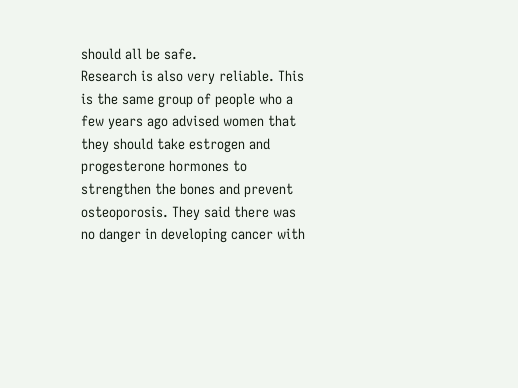should all be safe.
Research is also very reliable. This is the same group of people who a few years ago advised women that they should take estrogen and progesterone hormones to strengthen the bones and prevent osteoporosis. They said there was no danger in developing cancer with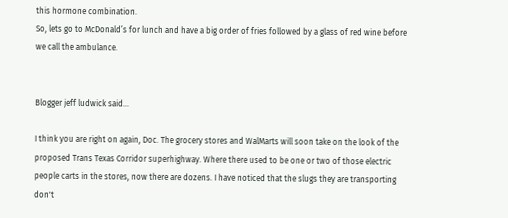this hormone combination.
So, lets go to McDonald’s for lunch and have a big order of fries followed by a glass of red wine before we call the ambulance.


Blogger jeff ludwick said...

I think you are right on again, Doc. The grocery stores and WalMarts will soon take on the look of the proposed Trans Texas Corridor superhighway. Where there used to be one or two of those electric people carts in the stores, now there are dozens. I have noticed that the slugs they are transporting don't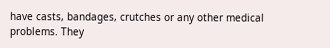have casts, bandages, crutches or any other medical problems. They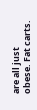are all just obese. Fat carts.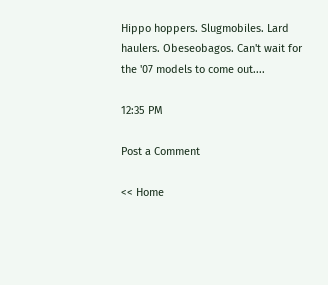Hippo hoppers. Slugmobiles. Lard haulers. Obeseobagos. Can't wait for the '07 models to come out....

12:35 PM

Post a Comment

<< Home